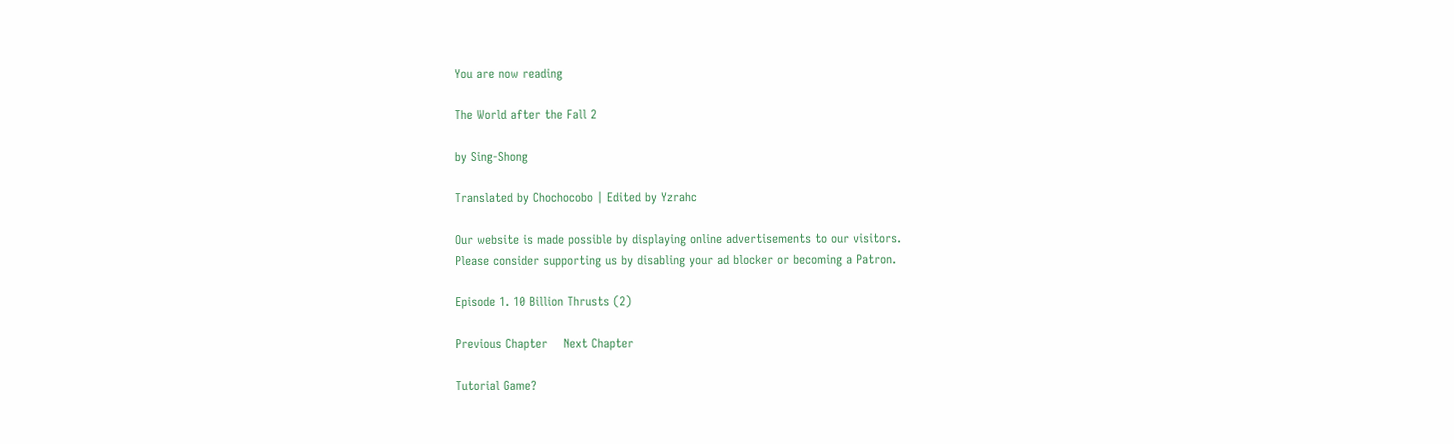You are now reading

The World after the Fall 2

by Sing-Shong

Translated by Chochocobo | Edited by Yzrahc

Our website is made possible by displaying online advertisements to our visitors.
Please consider supporting us by disabling your ad blocker or becoming a Patron.

Episode 1. 10 Billion Thrusts (2)

Previous Chapter    Next Chapter

Tutorial Game?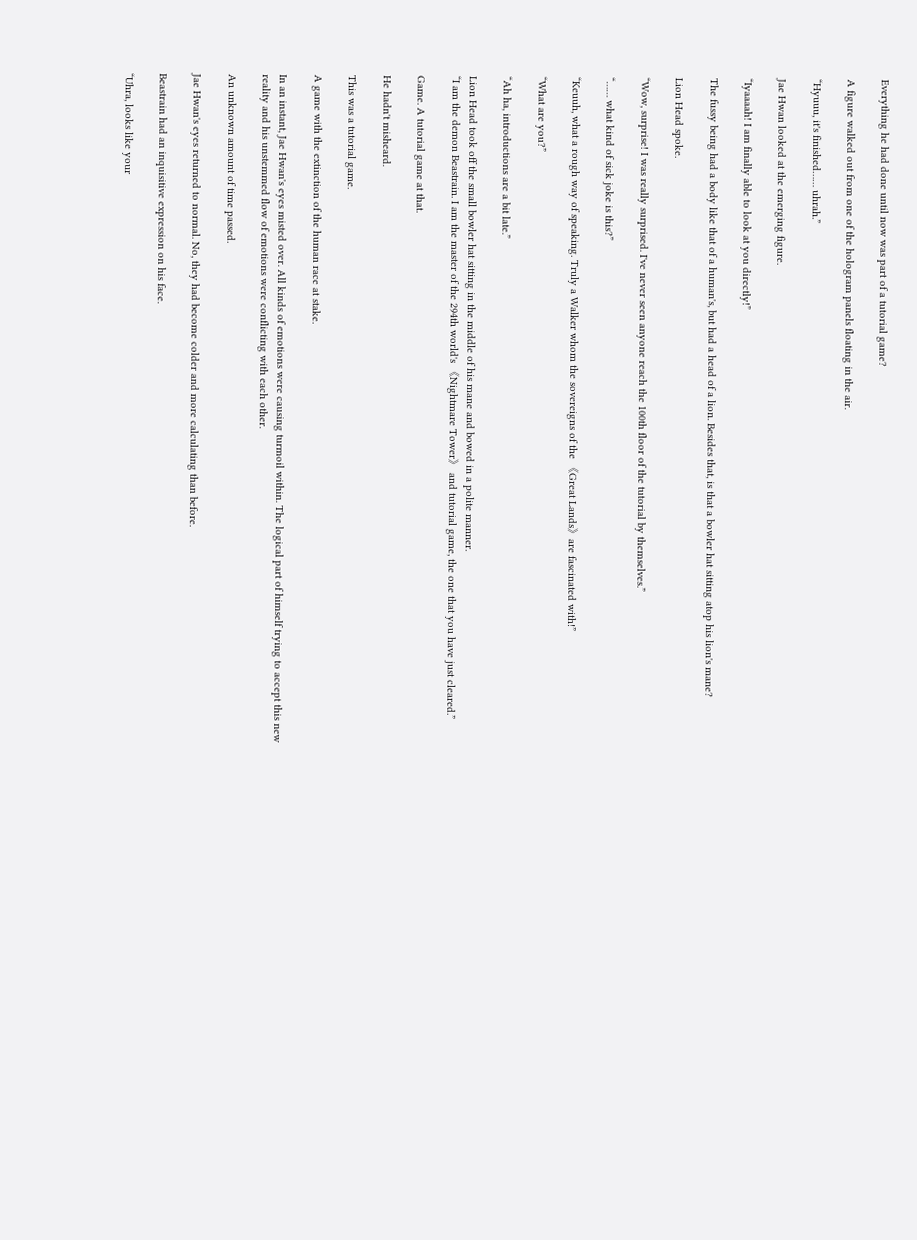Everything he had done until now was part of a tutorial game?

A figure walked out from one of the hologram panels floating in the air.

“Hyuuu, it's finished…… uhrah.”

Jae Hwan looked at the emerging figure.

“Iyaaaah! I am finally able to look at you directly!”

The fussy being had a body like that of a human's, but had a head of a lion. Besides that, is that a bowler hat sitting atop his lion's mane?

Lion Head spoke.

“Wow, surprise! I was really surprised. I've never seen anyone reach the 100th floor of the tutorial by themselves.”

“…… what kind of sick joke is this?”

“Keuuh, what a rough way of speaking. Truly a Walker whom the sovereigns of the 《Great Lands》are fascinated with!”

“What are you?”

“Ah ha, introductions are a bit late.”

Lion Head took off the small bowler hat sitting in the middle of his mane and bowed in a polite manner.
“I am the demon Beastrain. I am the master of the 294th world's 《Nightmare Tower》 and tutorial game, the one that you have just cleared.”

Game. A tutorial game at that.

He hadn't misheard.

This was a tutorial game.

A game with the extinction of the human race at stake.

In an instant, Jae Hwan's eyes misted over. All kinds of emotions were causing turmoil within. The logical part of himself trying to accept this new reality and his unstemmed flow of emotions were conflicting with each other.

An unknown amount of time passed.

Jae Hwan's eyes returned to normal. No, they had become colder and more calculating than before.

Beastrain had an inquisitive expression on his face.

“Uhra, looks like your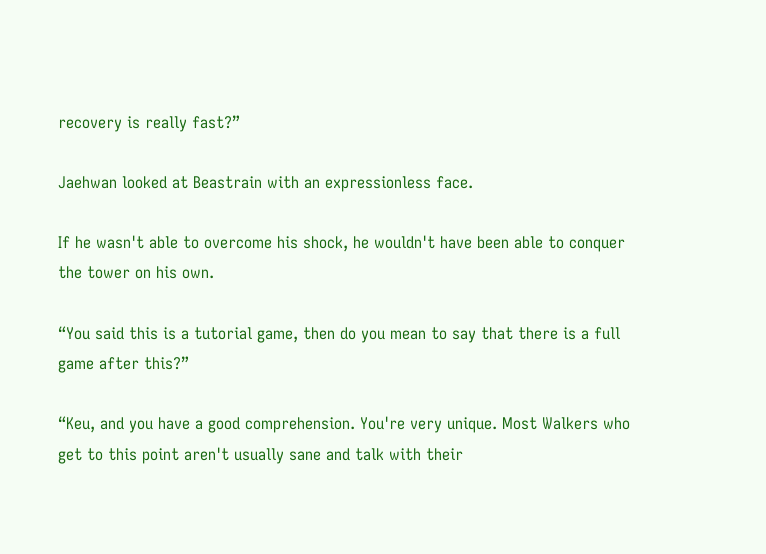recovery is really fast?”

Jaehwan looked at Beastrain with an expressionless face.

If he wasn't able to overcome his shock, he wouldn't have been able to conquer the tower on his own.

“You said this is a tutorial game, then do you mean to say that there is a full game after this?”

“Keu, and you have a good comprehension. You're very unique. Most Walkers who get to this point aren't usually sane and talk with their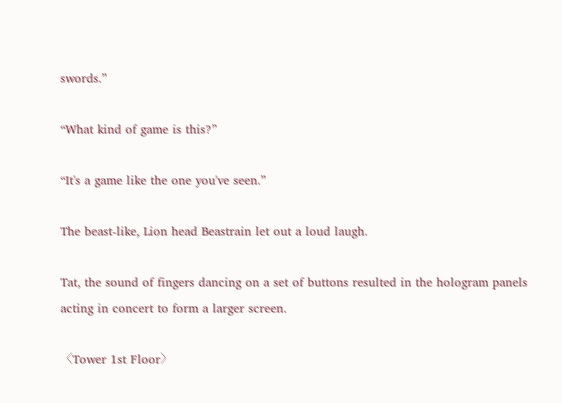swords.”

“What kind of game is this?”

“It's a game like the one you've seen.”

The beast-like, Lion head Beastrain let out a loud laugh.

Tat, the sound of fingers dancing on a set of buttons resulted in the hologram panels acting in concert to form a larger screen.

〈Tower 1st Floor〉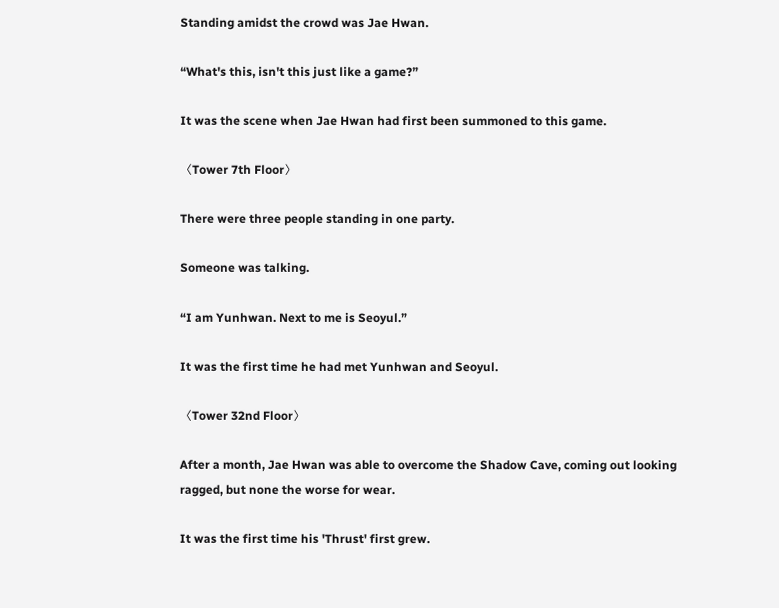Standing amidst the crowd was Jae Hwan.

“What's this, isn't this just like a game?”

It was the scene when Jae Hwan had first been summoned to this game.

〈Tower 7th Floor〉

There were three people standing in one party.

Someone was talking.

“I am Yunhwan. Next to me is Seoyul.”

It was the first time he had met Yunhwan and Seoyul.

〈Tower 32nd Floor〉

After a month, Jae Hwan was able to overcome the Shadow Cave, coming out looking ragged, but none the worse for wear.

It was the first time his 'Thrust' first grew.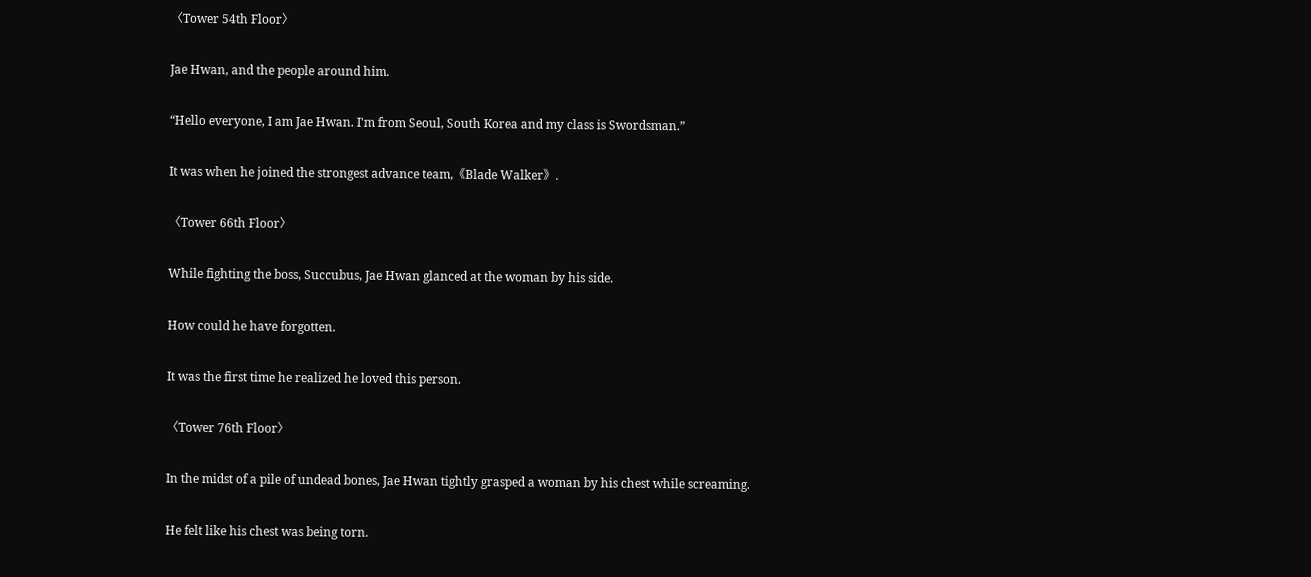〈Tower 54th Floor〉

Jae Hwan, and the people around him.

“Hello everyone, I am Jae Hwan. I'm from Seoul, South Korea and my class is Swordsman.”

It was when he joined the strongest advance team,《Blade Walker》.

〈Tower 66th Floor〉

While fighting the boss, Succubus, Jae Hwan glanced at the woman by his side.

How could he have forgotten.

It was the first time he realized he loved this person.

〈Tower 76th Floor〉

In the midst of a pile of undead bones, Jae Hwan tightly grasped a woman by his chest while screaming.

He felt like his chest was being torn.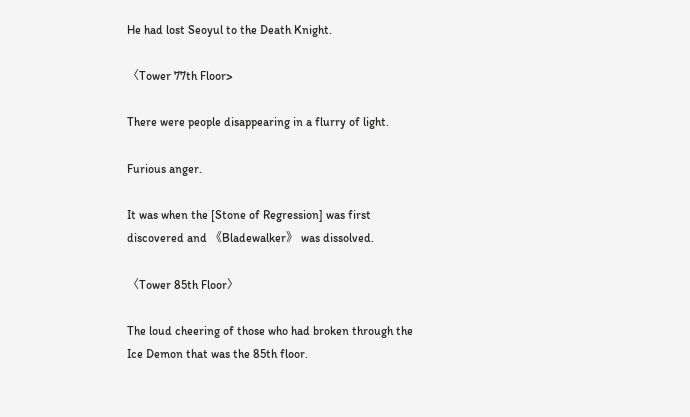He had lost Seoyul to the Death Knight.

〈Tower 77th Floor>

There were people disappearing in a flurry of light.

Furious anger.

It was when the [Stone of Regression] was first discovered and 《Bladewalker》 was dissolved.

〈Tower 85th Floor〉

The loud cheering of those who had broken through the Ice Demon that was the 85th floor.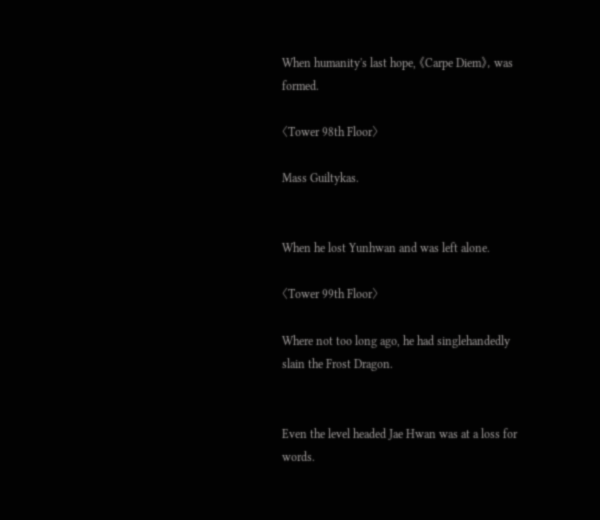When humanity's last hope, 《Carpe Diem》, was formed.

〈Tower 98th Floor〉

Mass Guiltykas.


When he lost Yunhwan and was left alone.

〈Tower 99th Floor〉

Where not too long ago, he had singlehandedly slain the Frost Dragon.


Even the level headed Jae Hwan was at a loss for words.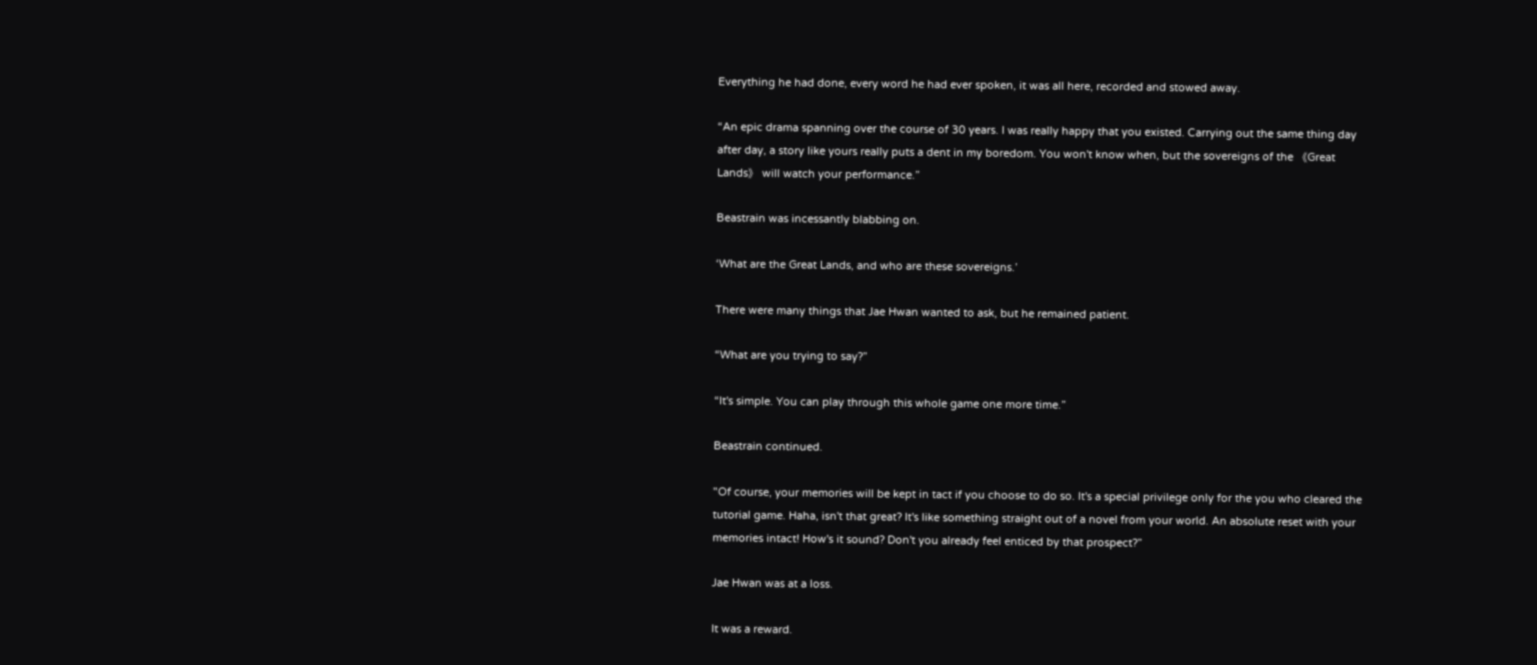Everything he had done, every word he had ever spoken, it was all here, recorded and stowed away.

“An epic drama spanning over the course of 30 years. I was really happy that you existed. Carrying out the same thing day after day, a story like yours really puts a dent in my boredom. You won't know when, but the sovereigns of the 《Great Lands》 will watch your performance.”

Beastrain was incessantly blabbing on.

‘What are the Great Lands, and who are these sovereigns.’

There were many things that Jae Hwan wanted to ask, but he remained patient.

“What are you trying to say?”

“It's simple. You can play through this whole game one more time.”

Beastrain continued.

"Of course, your memories will be kept in tact if you choose to do so. It's a special privilege only for the you who cleared the tutorial game. Haha, isn't that great? It's like something straight out of a novel from your world. An absolute reset with your memories intact! How's it sound? Don't you already feel enticed by that prospect?”

Jae Hwan was at a loss.

It was a reward.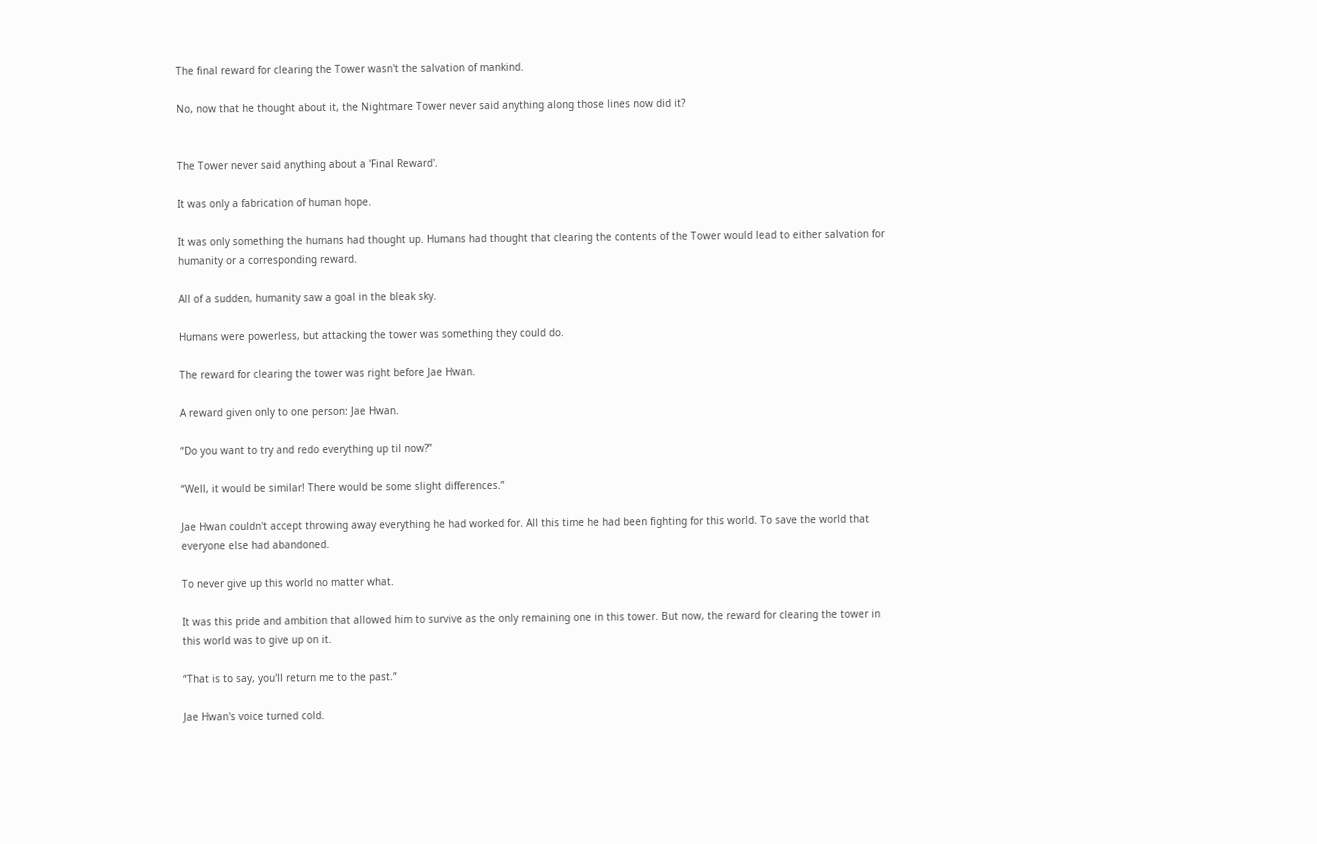The final reward for clearing the Tower wasn't the salvation of mankind.

No, now that he thought about it, the Nightmare Tower never said anything along those lines now did it?


The Tower never said anything about a 'Final Reward'.

It was only a fabrication of human hope.

It was only something the humans had thought up. Humans had thought that clearing the contents of the Tower would lead to either salvation for humanity or a corresponding reward.

All of a sudden, humanity saw a goal in the bleak sky.

Humans were powerless, but attacking the tower was something they could do.

The reward for clearing the tower was right before Jae Hwan.

A reward given only to one person: Jae Hwan.

“Do you want to try and redo everything up til now?”

“Well, it would be similar! There would be some slight differences.”

Jae Hwan couldn't accept throwing away everything he had worked for. All this time he had been fighting for this world. To save the world that everyone else had abandoned.

To never give up this world no matter what.

It was this pride and ambition that allowed him to survive as the only remaining one in this tower. But now, the reward for clearing the tower in this world was to give up on it.

“That is to say, you'll return me to the past.”

Jae Hwan's voice turned cold.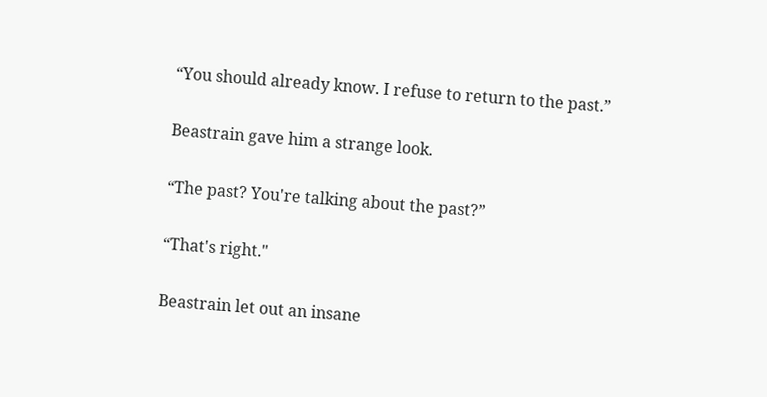“You should already know. I refuse to return to the past.”

Beastrain gave him a strange look.

“The past? You're talking about the past?”

“That's right."

Beastrain let out an insane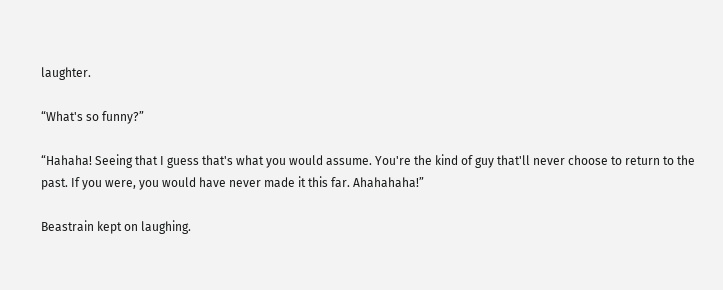laughter.

“What's so funny?”

“Hahaha! Seeing that I guess that's what you would assume. You're the kind of guy that'll never choose to return to the past. If you were, you would have never made it this far. Ahahahaha!”

Beastrain kept on laughing.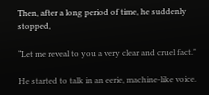Then, after a long period of time, he suddenly stopped,

“Let me reveal to you a very clear and cruel fact."

He started to talk in an eerie, machine-like voice.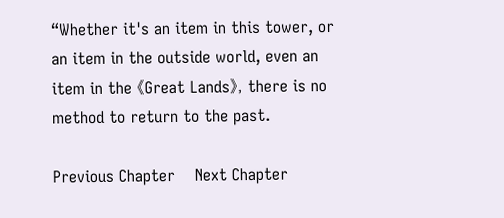“Whether it's an item in this tower, or an item in the outside world, even an item in the 《Great Lands》, there is no method to return to the past.

Previous Chapter    Next Chapter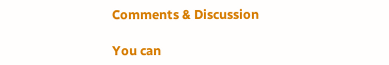Comments & Discussion

You can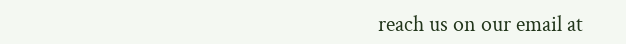reach us on our email at